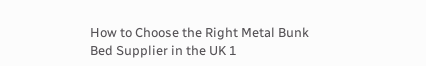How to Choose the Right Metal Bunk Bed Supplier in the UK 1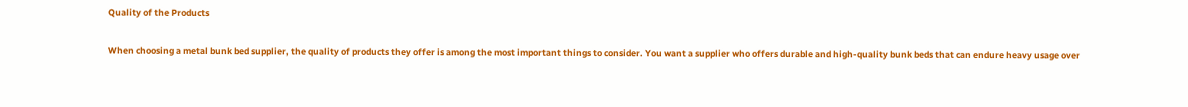Quality of the Products

When choosing a metal bunk bed supplier, the quality of products they offer is among the most important things to consider. You want a supplier who offers durable and high-quality bunk beds that can endure heavy usage over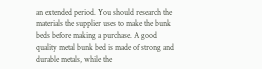an extended period. You should research the materials the supplier uses to make the bunk beds before making a purchase. A good quality metal bunk bed is made of strong and durable metals, while the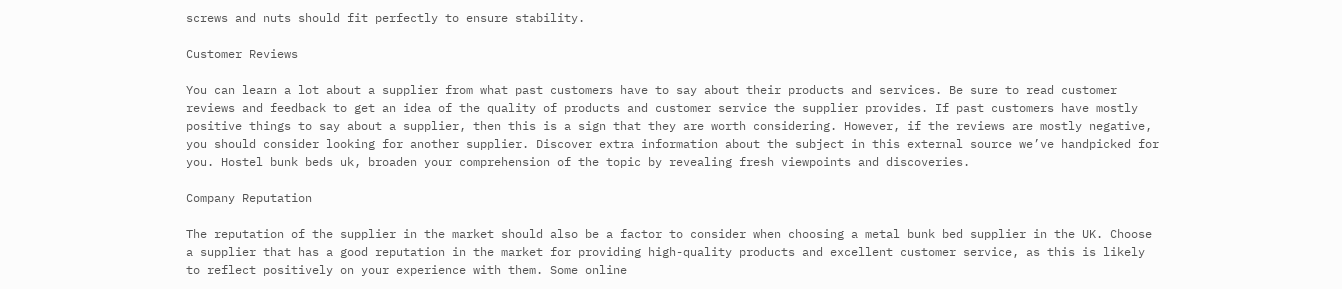screws and nuts should fit perfectly to ensure stability.

Customer Reviews

You can learn a lot about a supplier from what past customers have to say about their products and services. Be sure to read customer reviews and feedback to get an idea of the quality of products and customer service the supplier provides. If past customers have mostly positive things to say about a supplier, then this is a sign that they are worth considering. However, if the reviews are mostly negative, you should consider looking for another supplier. Discover extra information about the subject in this external source we’ve handpicked for you. Hostel bunk beds uk, broaden your comprehension of the topic by revealing fresh viewpoints and discoveries.

Company Reputation

The reputation of the supplier in the market should also be a factor to consider when choosing a metal bunk bed supplier in the UK. Choose a supplier that has a good reputation in the market for providing high-quality products and excellent customer service, as this is likely to reflect positively on your experience with them. Some online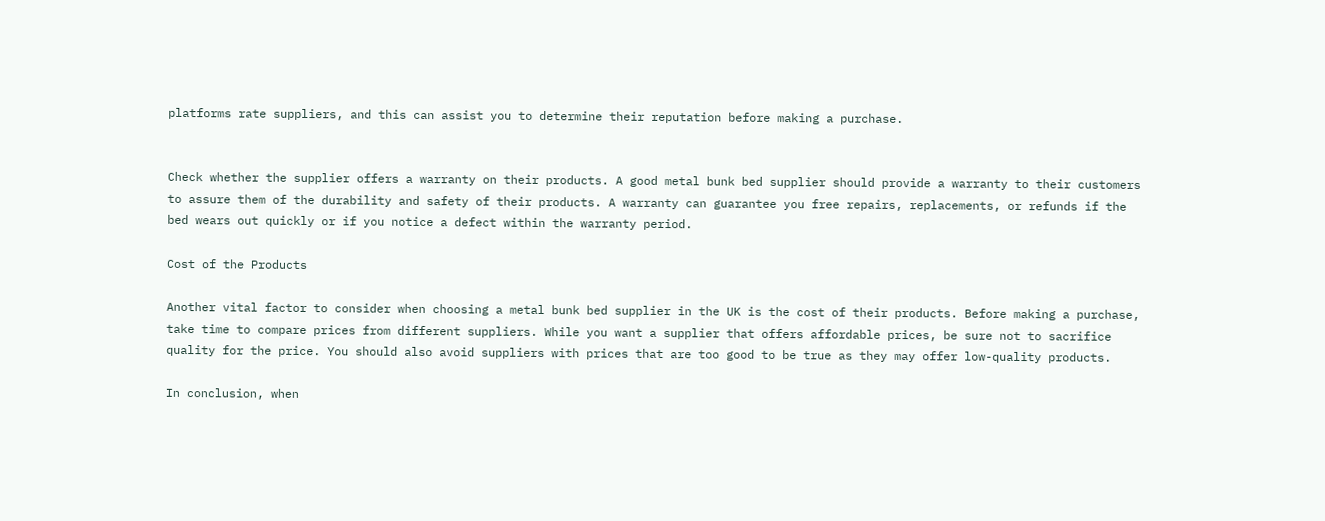platforms rate suppliers, and this can assist you to determine their reputation before making a purchase.


Check whether the supplier offers a warranty on their products. A good metal bunk bed supplier should provide a warranty to their customers to assure them of the durability and safety of their products. A warranty can guarantee you free repairs, replacements, or refunds if the bed wears out quickly or if you notice a defect within the warranty period.

Cost of the Products

Another vital factor to consider when choosing a metal bunk bed supplier in the UK is the cost of their products. Before making a purchase, take time to compare prices from different suppliers. While you want a supplier that offers affordable prices, be sure not to sacrifice quality for the price. You should also avoid suppliers with prices that are too good to be true as they may offer low-quality products.

In conclusion, when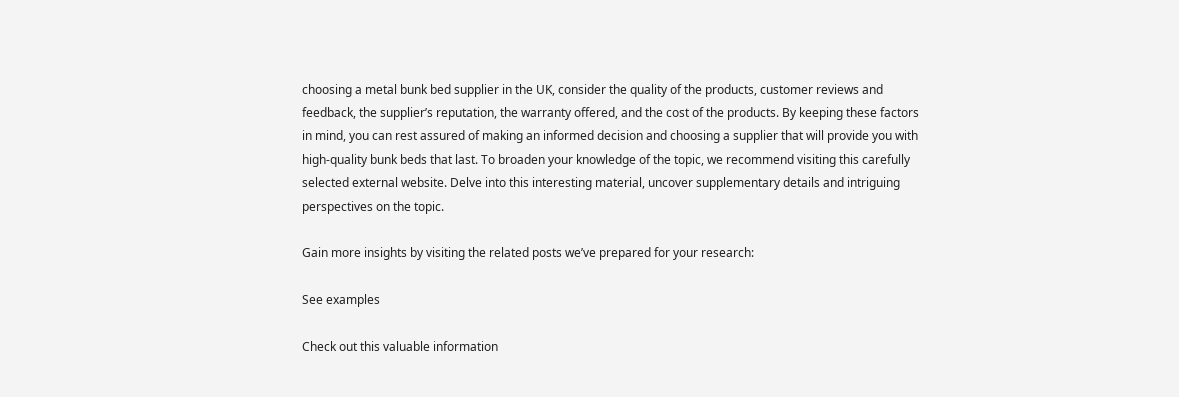choosing a metal bunk bed supplier in the UK, consider the quality of the products, customer reviews and feedback, the supplier’s reputation, the warranty offered, and the cost of the products. By keeping these factors in mind, you can rest assured of making an informed decision and choosing a supplier that will provide you with high-quality bunk beds that last. To broaden your knowledge of the topic, we recommend visiting this carefully selected external website. Delve into this interesting material, uncover supplementary details and intriguing perspectives on the topic.

Gain more insights by visiting the related posts we’ve prepared for your research:

See examples

Check out this valuable information